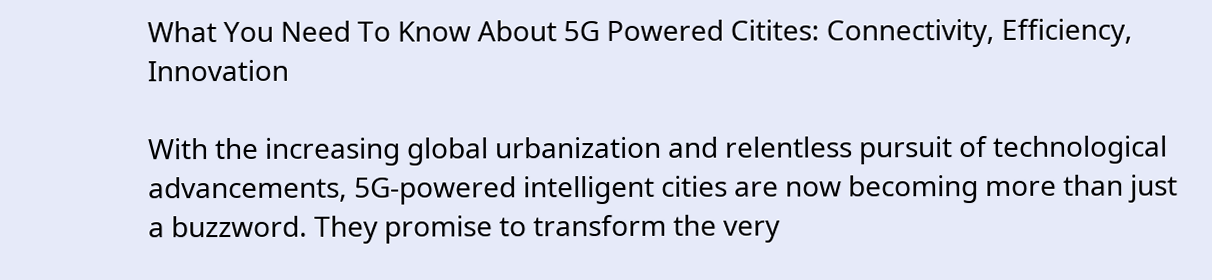What You Need To Know About 5G Powered Citites: Connectivity, Efficiency, Innovation

With the increasing global urbanization and relentless pursuit of technological advancements, 5G-powered intelligent cities are now becoming more than just a buzzword. They promise to transform the very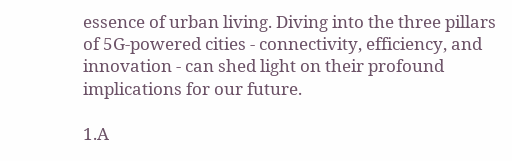essence of urban living. Diving into the three pillars of 5G-powered cities - connectivity, efficiency, and innovation - can shed light on their profound implications for our future.

1.A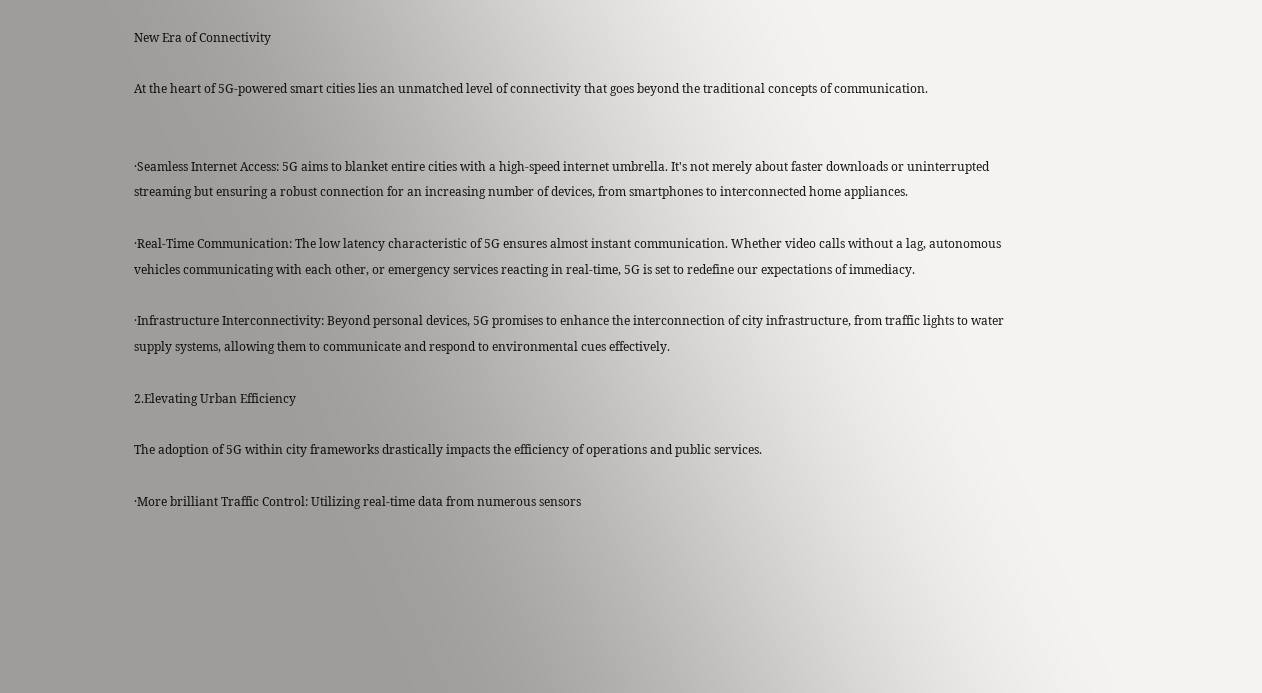New Era of Connectivity

At the heart of 5G-powered smart cities lies an unmatched level of connectivity that goes beyond the traditional concepts of communication.


·Seamless Internet Access: 5G aims to blanket entire cities with a high-speed internet umbrella. It's not merely about faster downloads or uninterrupted streaming but ensuring a robust connection for an increasing number of devices, from smartphones to interconnected home appliances.

·Real-Time Communication: The low latency characteristic of 5G ensures almost instant communication. Whether video calls without a lag, autonomous vehicles communicating with each other, or emergency services reacting in real-time, 5G is set to redefine our expectations of immediacy.

·Infrastructure Interconnectivity: Beyond personal devices, 5G promises to enhance the interconnection of city infrastructure, from traffic lights to water supply systems, allowing them to communicate and respond to environmental cues effectively.

2.Elevating Urban Efficiency

The adoption of 5G within city frameworks drastically impacts the efficiency of operations and public services.

·More brilliant Traffic Control: Utilizing real-time data from numerous sensors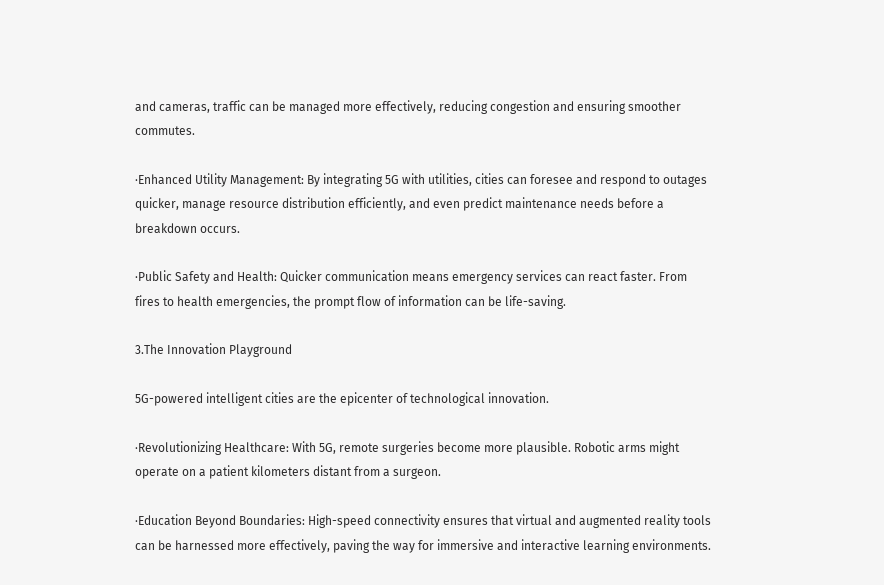and cameras, traffic can be managed more effectively, reducing congestion and ensuring smoother commutes.

·Enhanced Utility Management: By integrating 5G with utilities, cities can foresee and respond to outages quicker, manage resource distribution efficiently, and even predict maintenance needs before a breakdown occurs.

·Public Safety and Health: Quicker communication means emergency services can react faster. From fires to health emergencies, the prompt flow of information can be life-saving.

3.The Innovation Playground

5G-powered intelligent cities are the epicenter of technological innovation.

·Revolutionizing Healthcare: With 5G, remote surgeries become more plausible. Robotic arms might operate on a patient kilometers distant from a surgeon.

·Education Beyond Boundaries: High-speed connectivity ensures that virtual and augmented reality tools can be harnessed more effectively, paving the way for immersive and interactive learning environments.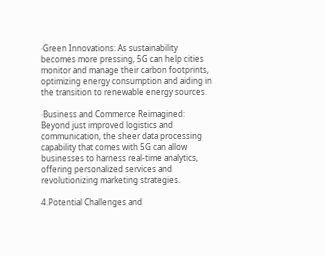·Green Innovations: As sustainability becomes more pressing, 5G can help cities monitor and manage their carbon footprints, optimizing energy consumption and aiding in the transition to renewable energy sources.

·Business and Commerce Reimagined: Beyond just improved logistics and communication, the sheer data processing capability that comes with 5G can allow businesses to harness real-time analytics, offering personalized services and revolutionizing marketing strategies.

4.Potential Challenges and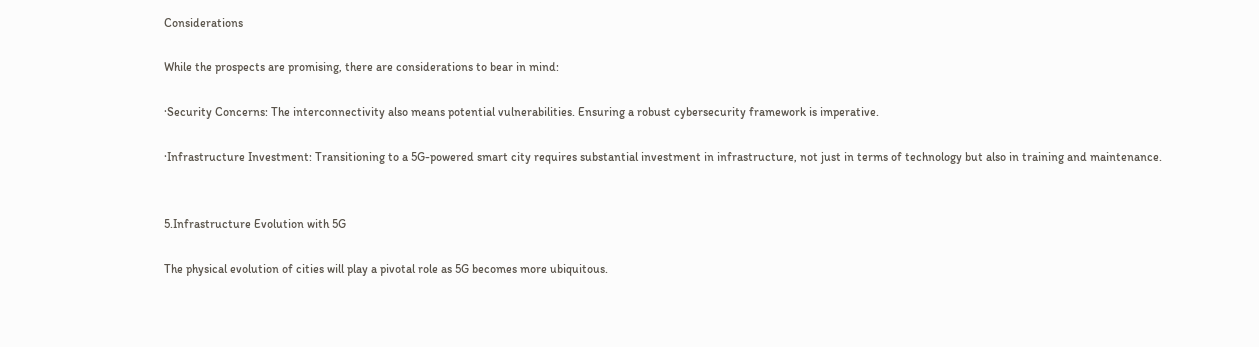Considerations

While the prospects are promising, there are considerations to bear in mind:

·Security Concerns: The interconnectivity also means potential vulnerabilities. Ensuring a robust cybersecurity framework is imperative.

·Infrastructure Investment: Transitioning to a 5G-powered smart city requires substantial investment in infrastructure, not just in terms of technology but also in training and maintenance.


5.Infrastructure Evolution with 5G

The physical evolution of cities will play a pivotal role as 5G becomes more ubiquitous.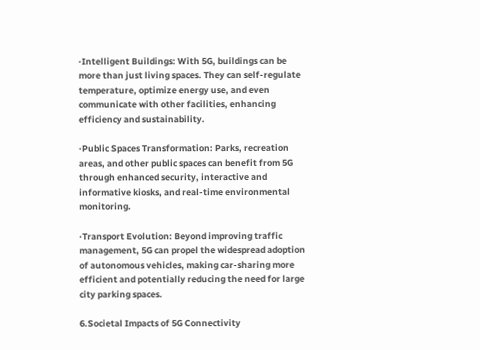·Intelligent Buildings: With 5G, buildings can be more than just living spaces. They can self-regulate temperature, optimize energy use, and even communicate with other facilities, enhancing efficiency and sustainability.

·Public Spaces Transformation: Parks, recreation areas, and other public spaces can benefit from 5G through enhanced security, interactive and informative kiosks, and real-time environmental monitoring.

·Transport Evolution: Beyond improving traffic management, 5G can propel the widespread adoption of autonomous vehicles, making car-sharing more efficient and potentially reducing the need for large city parking spaces.

6.Societal Impacts of 5G Connectivity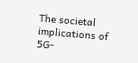The societal implications of 5G-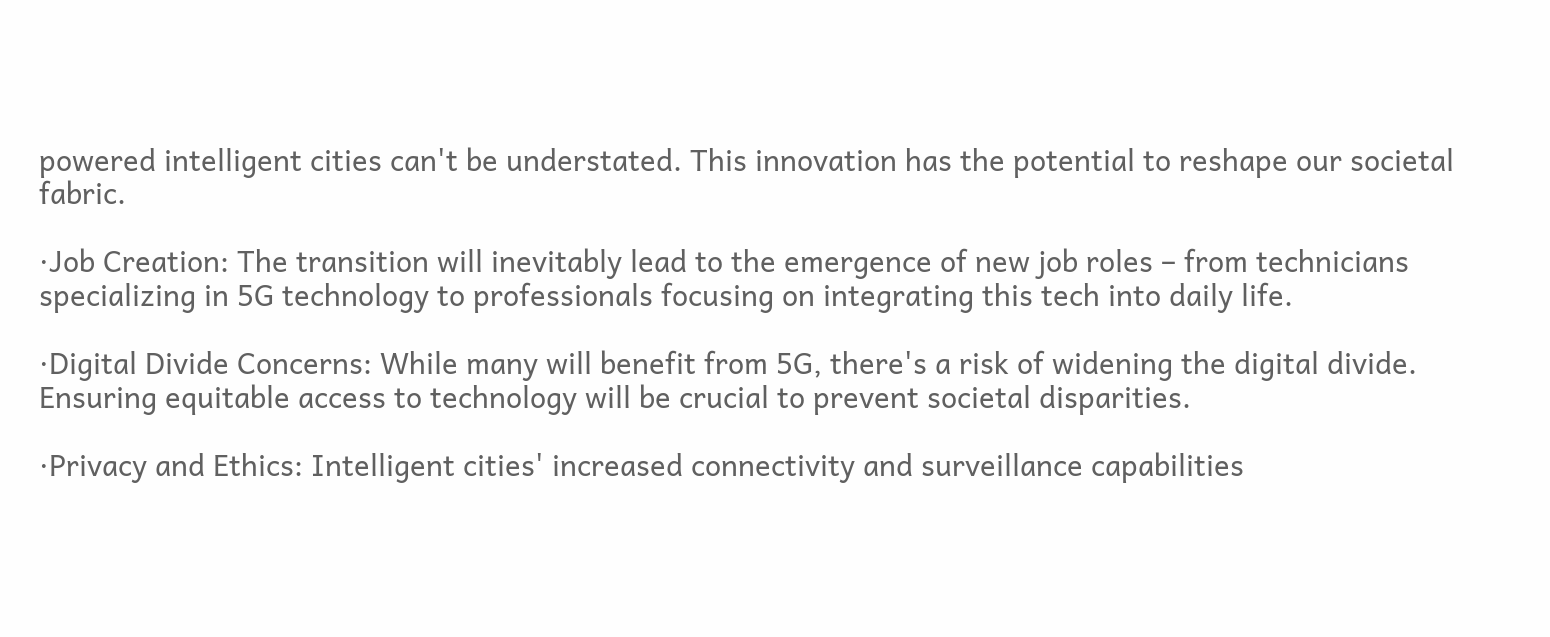powered intelligent cities can't be understated. This innovation has the potential to reshape our societal fabric.

·Job Creation: The transition will inevitably lead to the emergence of new job roles – from technicians specializing in 5G technology to professionals focusing on integrating this tech into daily life.

·Digital Divide Concerns: While many will benefit from 5G, there's a risk of widening the digital divide. Ensuring equitable access to technology will be crucial to prevent societal disparities.

·Privacy and Ethics: Intelligent cities' increased connectivity and surveillance capabilities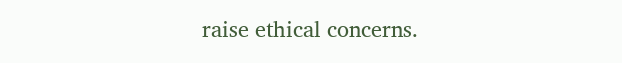raise ethical concerns.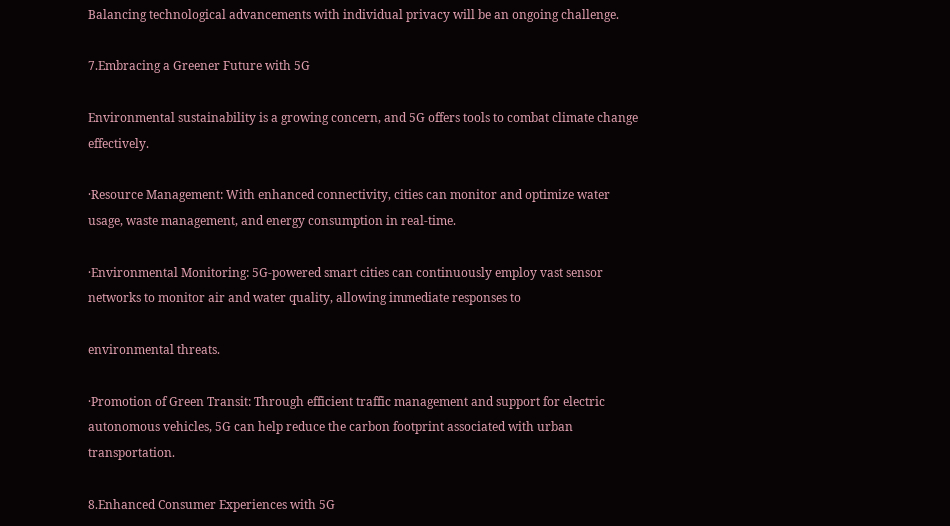Balancing technological advancements with individual privacy will be an ongoing challenge.

7.Embracing a Greener Future with 5G

Environmental sustainability is a growing concern, and 5G offers tools to combat climate change effectively.

·Resource Management: With enhanced connectivity, cities can monitor and optimize water usage, waste management, and energy consumption in real-time.

·Environmental Monitoring: 5G-powered smart cities can continuously employ vast sensor networks to monitor air and water quality, allowing immediate responses to

environmental threats.

·Promotion of Green Transit: Through efficient traffic management and support for electric autonomous vehicles, 5G can help reduce the carbon footprint associated with urban transportation.

8.Enhanced Consumer Experiences with 5G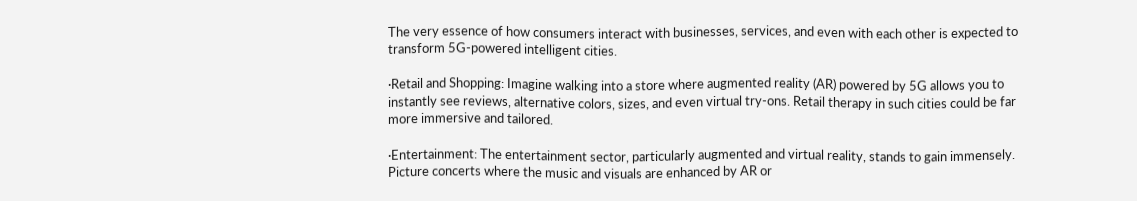The very essence of how consumers interact with businesses, services, and even with each other is expected to transform 5G-powered intelligent cities.

·Retail and Shopping: Imagine walking into a store where augmented reality (AR) powered by 5G allows you to instantly see reviews, alternative colors, sizes, and even virtual try-ons. Retail therapy in such cities could be far more immersive and tailored.

·Entertainment: The entertainment sector, particularly augmented and virtual reality, stands to gain immensely. Picture concerts where the music and visuals are enhanced by AR or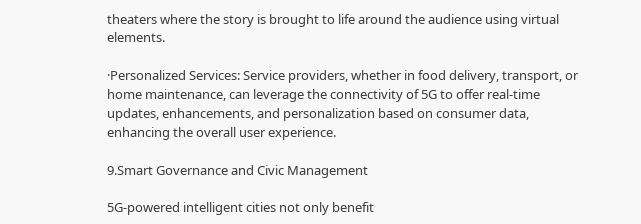theaters where the story is brought to life around the audience using virtual elements.

·Personalized Services: Service providers, whether in food delivery, transport, or home maintenance, can leverage the connectivity of 5G to offer real-time updates, enhancements, and personalization based on consumer data, enhancing the overall user experience.

9.Smart Governance and Civic Management

5G-powered intelligent cities not only benefit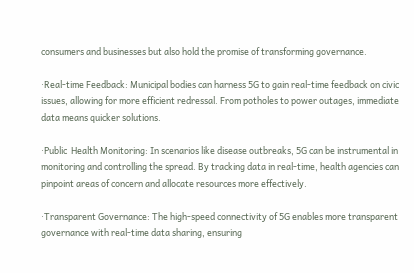consumers and businesses but also hold the promise of transforming governance.

·Real-time Feedback: Municipal bodies can harness 5G to gain real-time feedback on civic issues, allowing for more efficient redressal. From potholes to power outages, immediate data means quicker solutions.

·Public  Health Monitoring: In scenarios like disease outbreaks, 5G can be instrumental in monitoring and controlling the spread. By tracking data in real-time, health agencies can pinpoint areas of concern and allocate resources more effectively.

·Transparent Governance: The high-speed connectivity of 5G enables more transparent governance with real-time data sharing, ensuring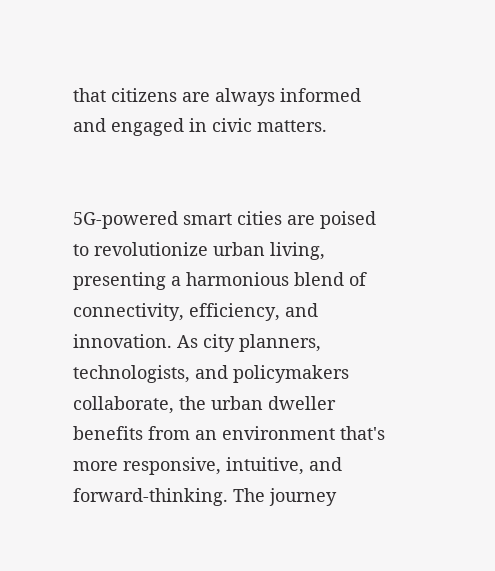that citizens are always informed and engaged in civic matters.


5G-powered smart cities are poised to revolutionize urban living, presenting a harmonious blend of connectivity, efficiency, and innovation. As city planners, technologists, and policymakers collaborate, the urban dweller benefits from an environment that's more responsive, intuitive, and forward-thinking. The journey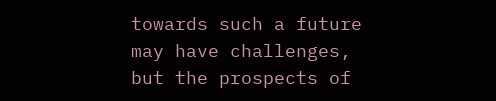towards such a future may have challenges, but the prospects of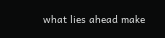what lies ahead make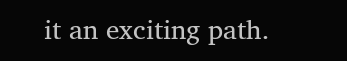it an exciting path.